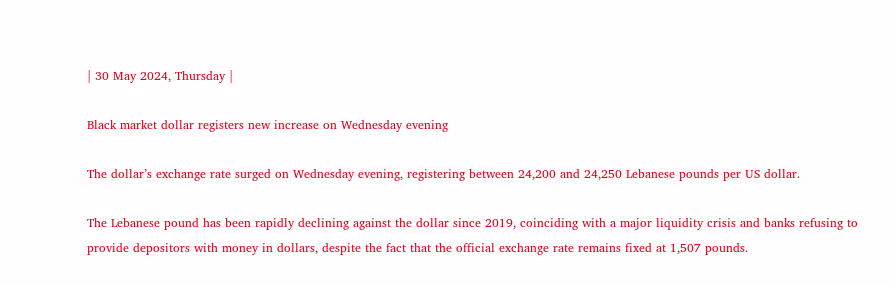| 30 May 2024, Thursday |

Black market dollar registers new increase on Wednesday evening

The dollar’s exchange rate surged on Wednesday evening, registering between 24,200 and 24,250 Lebanese pounds per US dollar.

The Lebanese pound has been rapidly declining against the dollar since 2019, coinciding with a major liquidity crisis and banks refusing to provide depositors with money in dollars, despite the fact that the official exchange rate remains fixed at 1,507 pounds.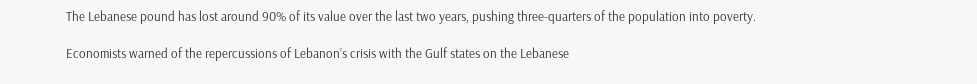The Lebanese pound has lost around 90% of its value over the last two years, pushing three-quarters of the population into poverty.

Economists warned of the repercussions of Lebanon’s crisis with the Gulf states on the Lebanese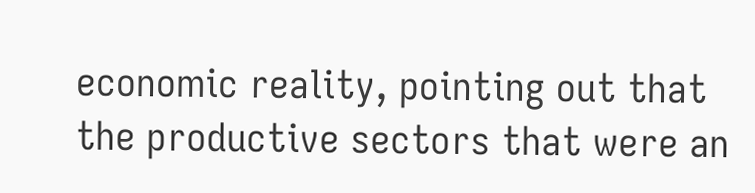economic reality, pointing out that the productive sectors that were an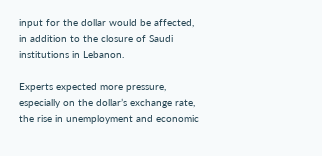input for the dollar would be affected, in addition to the closure of Saudi institutions in Lebanon.

Experts expected more pressure, especially on the dollar’s exchange rate, the rise in unemployment and economic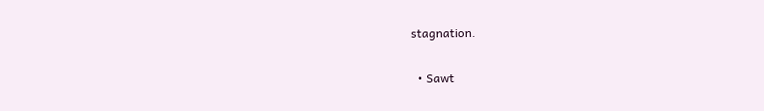stagnation.

  • Sawt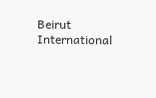Beirut International